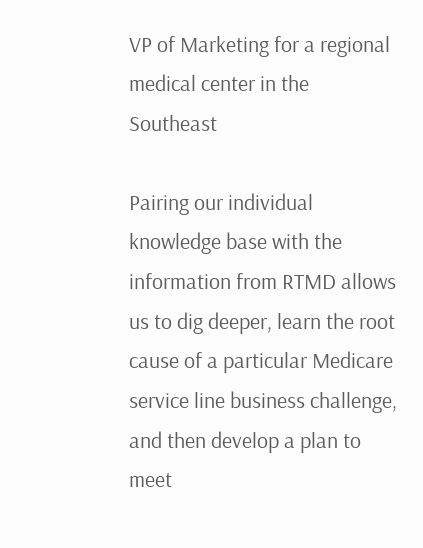VP of Marketing for a regional medical center in the Southeast

Pairing our individual knowledge base with the information from RTMD allows us to dig deeper, learn the root cause of a particular Medicare service line business challenge, and then develop a plan to meet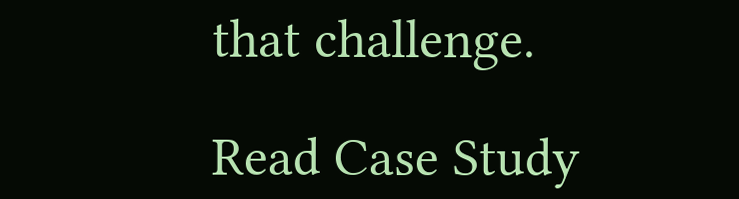that challenge.

Read Case Study